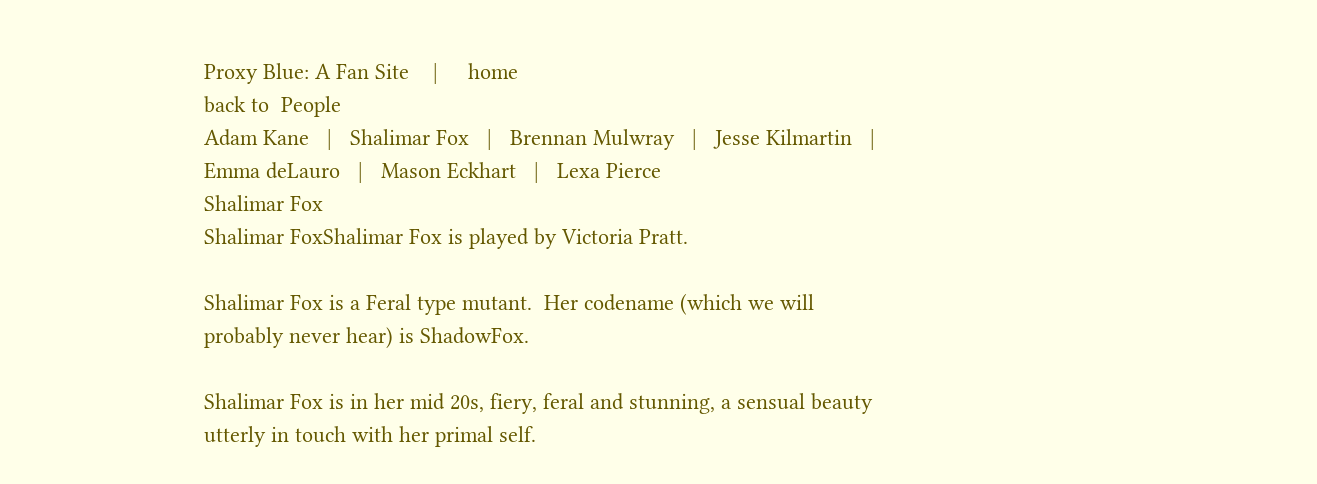Proxy Blue: A Fan Site    |     home
back to  People
Adam Kane   |   Shalimar Fox   |   Brennan Mulwray   |   Jesse Kilmartin   |   Emma deLauro   |   Mason Eckhart   |   Lexa Pierce
Shalimar Fox
Shalimar FoxShalimar Fox is played by Victoria Pratt.

Shalimar Fox is a Feral type mutant.  Her codename (which we will probably never hear) is ShadowFox.

Shalimar Fox is in her mid 20s, fiery, feral and stunning, a sensual beauty utterly in touch with her primal self.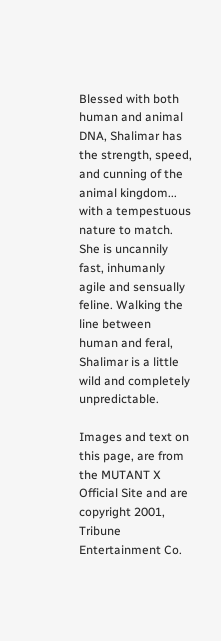Blessed with both human and animal DNA, Shalimar has the strength, speed, and cunning of the animal kingdom... with a tempestuous nature to match.  She is uncannily fast, inhumanly agile and sensually feline. Walking the line between human and feral, Shalimar is a little wild and completely unpredictable.

Images and text on this page, are from the MUTANT X Official Site and are copyright 2001, Tribune Entertainment Co.